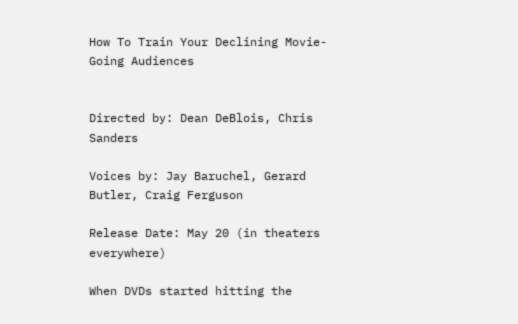How To Train Your Declining Movie-Going Audiences


Directed by: Dean DeBlois, Chris Sanders

Voices by: Jay Baruchel, Gerard Butler, Craig Ferguson

Release Date: May 20 (in theaters everywhere)

When DVDs started hitting the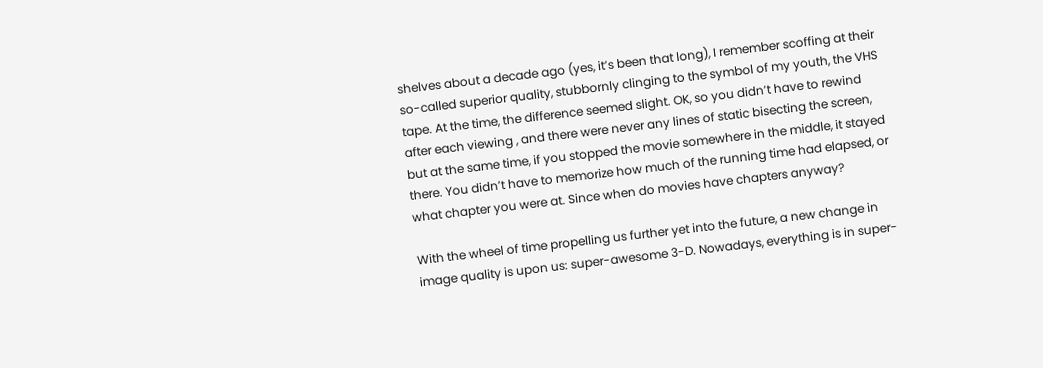shelves about a decade ago (yes, it’s been that long), I remember scoffing at their so-called superior quality, stubbornly clinging to the symbol of my youth, the VHS tape. At the time, the difference seemed slight. OK, so you didn’t have to rewind after each viewing , and there were never any lines of static bisecting the screen, but at the same time, if you stopped the movie somewhere in the middle, it stayed there. You didn’t have to memorize how much of the running time had elapsed, or what chapter you were at. Since when do movies have chapters anyway?

With the wheel of time propelling us further yet into the future, a new change in image quality is upon us: super-awesome 3-D. Nowadays, everything is in super-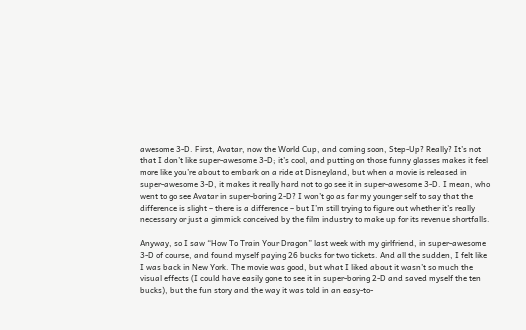awesome 3-D. First, Avatar, now the World Cup, and coming soon, Step-Up? Really? It’s not that I don’t like super-awesome 3-D; it’s cool, and putting on those funny glasses makes it feel more like you’re about to embark on a ride at Disneyland, but when a movie is released in super-awesome 3-D, it makes it really hard not to go see it in super-awesome 3-D. I mean, who went to go see Avatar in super-boring 2-D? I won’t go as far my younger self to say that the difference is slight – there is a difference – but I’m still trying to figure out whether it’s really necessary or just a gimmick conceived by the film industry to make up for its revenue shortfalls.

Anyway, so I saw “How To Train Your Dragon” last week with my girlfriend, in super-awesome 3-D of course, and found myself paying 26 bucks for two tickets. And all the sudden, I felt like I was back in New York. The movie was good, but what I liked about it wasn’t so much the visual effects (I could have easily gone to see it in super-boring 2-D and saved myself the ten bucks), but the fun story and the way it was told in an easy-to-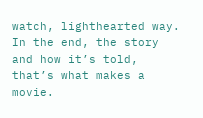watch, lighthearted way. In the end, the story and how it’s told, that’s what makes a movie.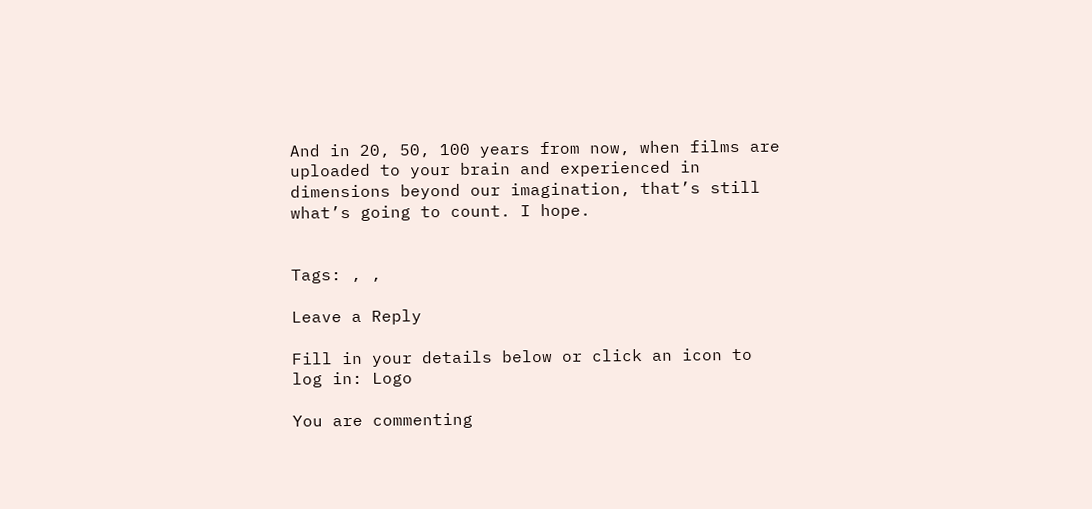And in 20, 50, 100 years from now, when films are uploaded to your brain and experienced in dimensions beyond our imagination, that’s still what’s going to count. I hope.


Tags: , ,

Leave a Reply

Fill in your details below or click an icon to log in: Logo

You are commenting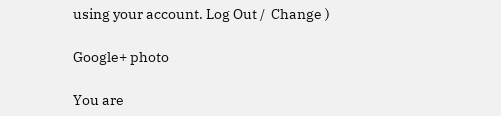using your account. Log Out /  Change )

Google+ photo

You are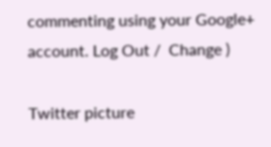commenting using your Google+ account. Log Out /  Change )

Twitter picture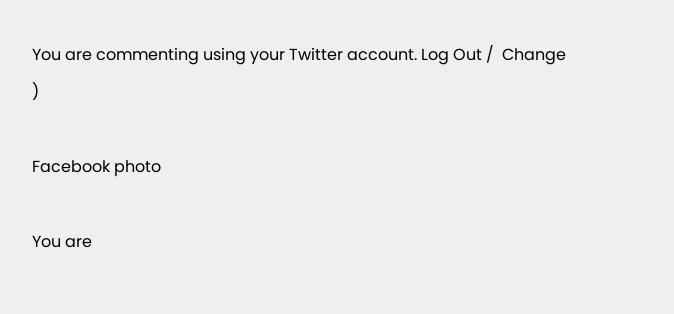You are commenting using your Twitter account. Log Out /  Change )

Facebook photo

You are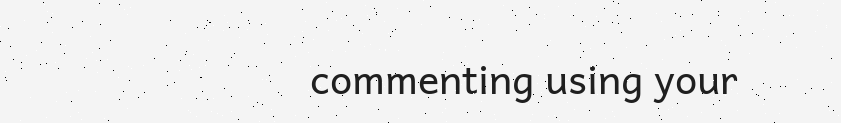commenting using your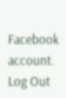Facebook account. Log Out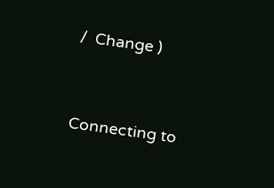/  Change )


Connecting to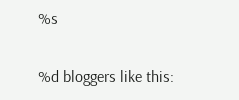%s

%d bloggers like this: